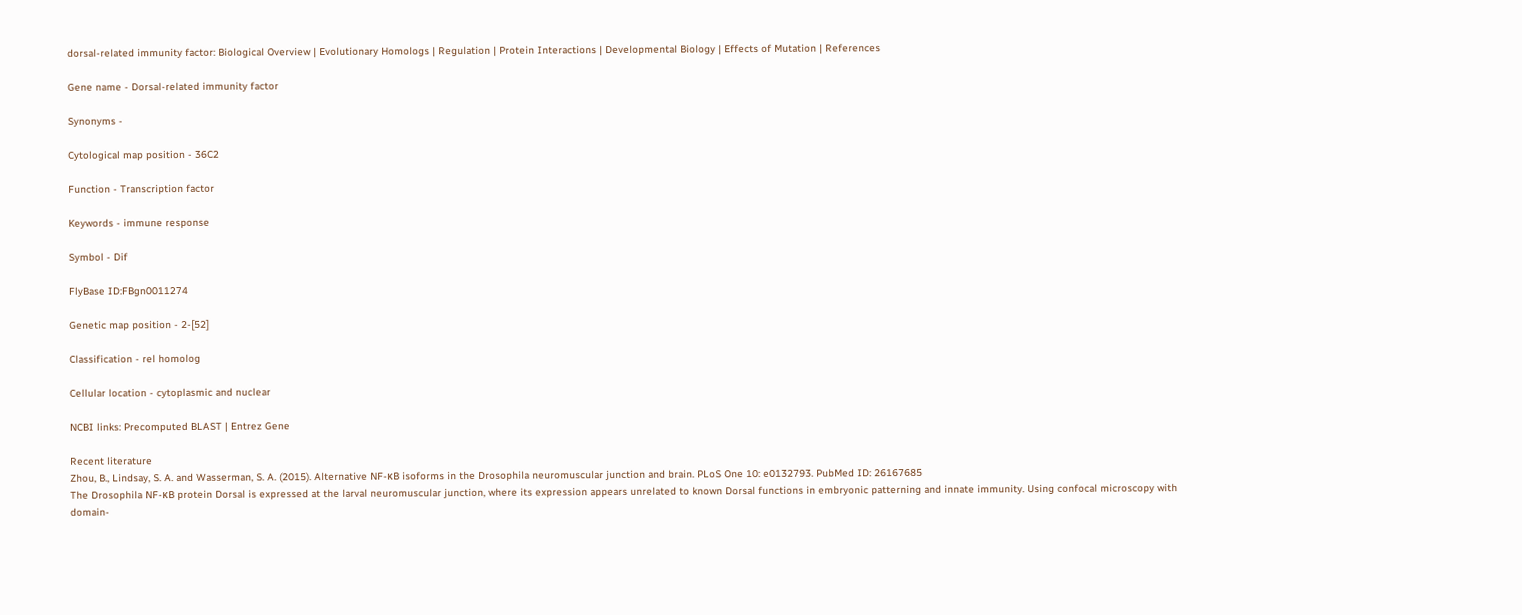dorsal-related immunity factor: Biological Overview | Evolutionary Homologs | Regulation | Protein Interactions | Developmental Biology | Effects of Mutation | References

Gene name - Dorsal-related immunity factor

Synonyms -

Cytological map position - 36C2

Function - Transcription factor

Keywords - immune response

Symbol - Dif

FlyBase ID:FBgn0011274

Genetic map position - 2-[52]

Classification - rel homolog

Cellular location - cytoplasmic and nuclear

NCBI links: Precomputed BLAST | Entrez Gene

Recent literature
Zhou, B., Lindsay, S. A. and Wasserman, S. A. (2015). Alternative NF-κB isoforms in the Drosophila neuromuscular junction and brain. PLoS One 10: e0132793. PubMed ID: 26167685
The Drosophila NF-κB protein Dorsal is expressed at the larval neuromuscular junction, where its expression appears unrelated to known Dorsal functions in embryonic patterning and innate immunity. Using confocal microscopy with domain-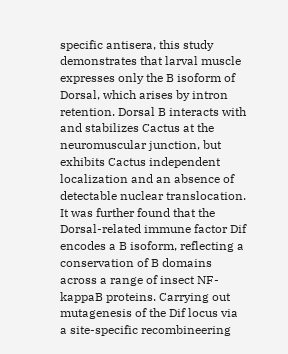specific antisera, this study demonstrates that larval muscle expresses only the B isoform of Dorsal, which arises by intron retention. Dorsal B interacts with and stabilizes Cactus at the neuromuscular junction, but exhibits Cactus independent localization and an absence of detectable nuclear translocation. It was further found that the Dorsal-related immune factor Dif encodes a B isoform, reflecting a conservation of B domains across a range of insect NF-kappaB proteins. Carrying out mutagenesis of the Dif locus via a site-specific recombineering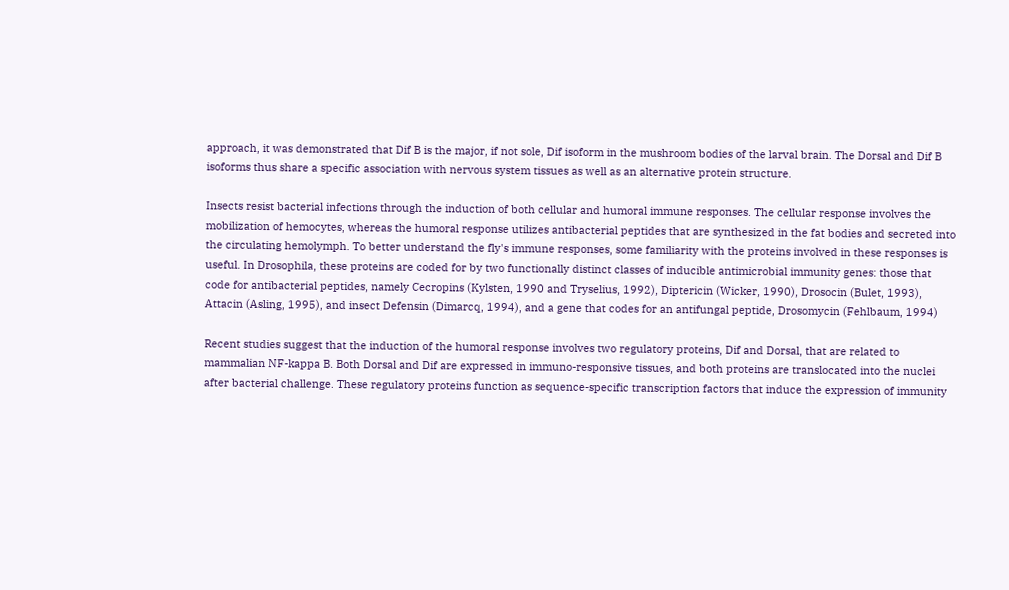approach, it was demonstrated that Dif B is the major, if not sole, Dif isoform in the mushroom bodies of the larval brain. The Dorsal and Dif B isoforms thus share a specific association with nervous system tissues as well as an alternative protein structure.

Insects resist bacterial infections through the induction of both cellular and humoral immune responses. The cellular response involves the mobilization of hemocytes, whereas the humoral response utilizes antibacterial peptides that are synthesized in the fat bodies and secreted into the circulating hemolymph. To better understand the fly's immune responses, some familiarity with the proteins involved in these responses is useful. In Drosophila, these proteins are coded for by two functionally distinct classes of inducible antimicrobial immunity genes: those that code for antibacterial peptides, namely Cecropins (Kylsten, 1990 and Tryselius, 1992), Diptericin (Wicker, 1990), Drosocin (Bulet, 1993), Attacin (Asling, 1995), and insect Defensin (Dimarcq, 1994), and a gene that codes for an antifungal peptide, Drosomycin (Fehlbaum, 1994)

Recent studies suggest that the induction of the humoral response involves two regulatory proteins, Dif and Dorsal, that are related to mammalian NF-kappa B. Both Dorsal and Dif are expressed in immuno-responsive tissues, and both proteins are translocated into the nuclei after bacterial challenge. These regulatory proteins function as sequence-specific transcription factors that induce the expression of immunity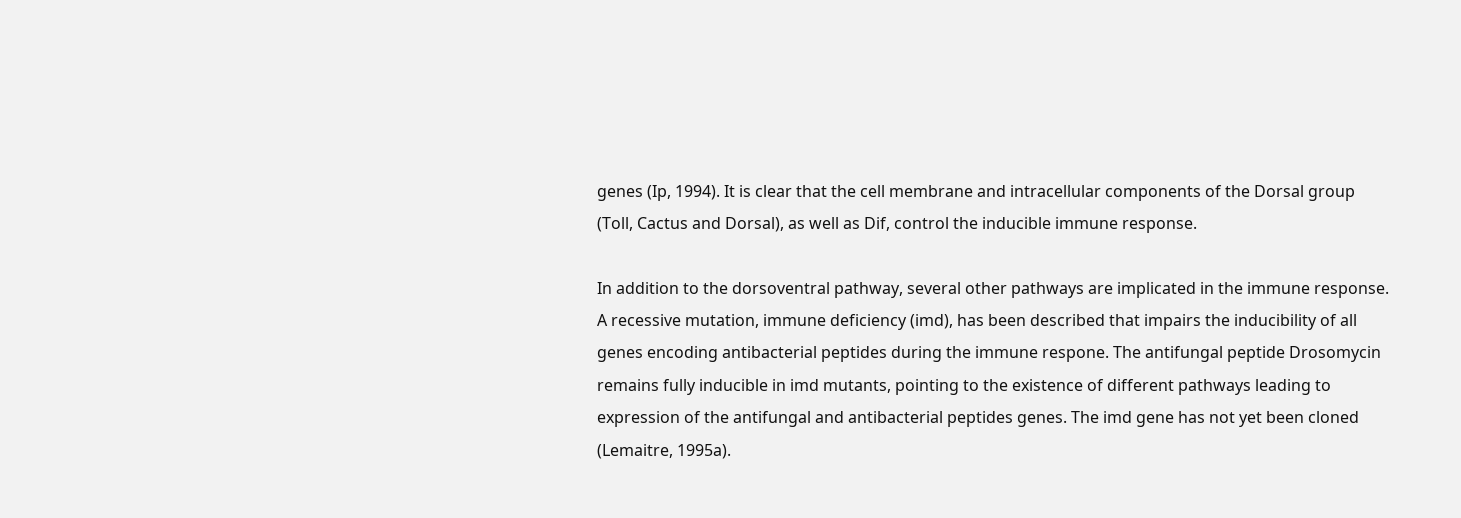genes (Ip, 1994). It is clear that the cell membrane and intracellular components of the Dorsal group (Toll, Cactus and Dorsal), as well as Dif, control the inducible immune response.

In addition to the dorsoventral pathway, several other pathways are implicated in the immune response. A recessive mutation, immune deficiency (imd), has been described that impairs the inducibility of all genes encoding antibacterial peptides during the immune respone. The antifungal peptide Drosomycin remains fully inducible in imd mutants, pointing to the existence of different pathways leading to expression of the antifungal and antibacterial peptides genes. The imd gene has not yet been cloned (Lemaitre, 1995a).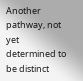Another pathway, not yet determined to be distinct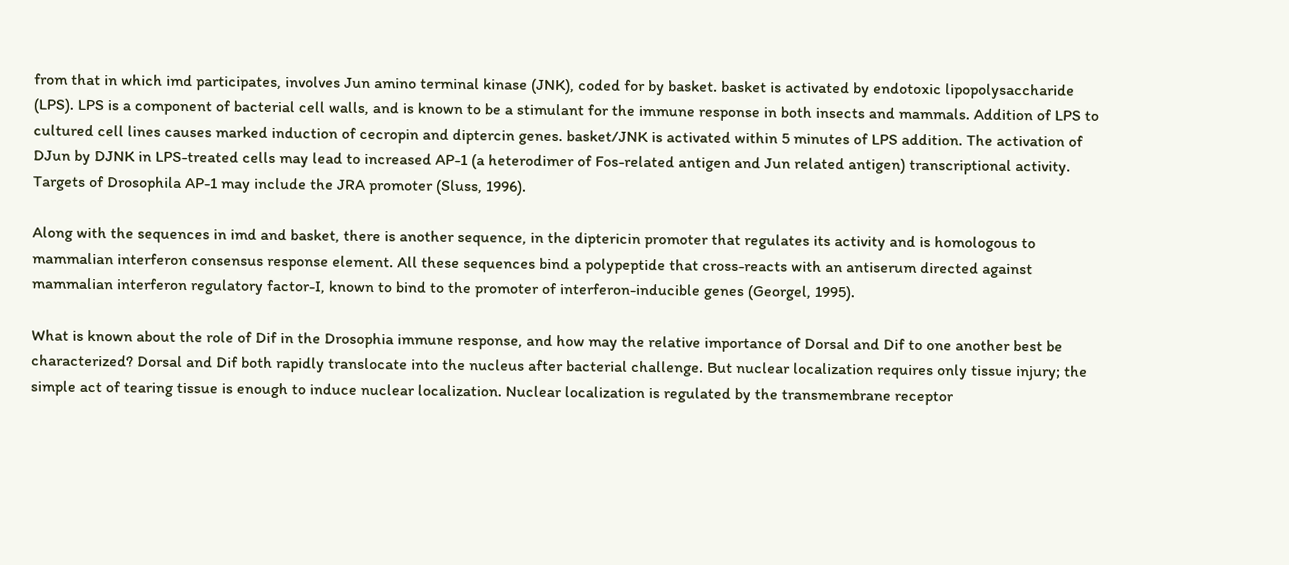from that in which imd participates, involves Jun amino terminal kinase (JNK), coded for by basket. basket is activated by endotoxic lipopolysaccharide (LPS). LPS is a component of bacterial cell walls, and is known to be a stimulant for the immune response in both insects and mammals. Addition of LPS to cultured cell lines causes marked induction of cecropin and diptercin genes. basket/JNK is activated within 5 minutes of LPS addition. The activation of DJun by DJNK in LPS-treated cells may lead to increased AP-1 (a heterodimer of Fos-related antigen and Jun related antigen) transcriptional activity. Targets of Drosophila AP-1 may include the JRA promoter (Sluss, 1996).

Along with the sequences in imd and basket, there is another sequence, in the diptericin promoter that regulates its activity and is homologous to mammalian interferon consensus response element. All these sequences bind a polypeptide that cross-reacts with an antiserum directed against mammalian interferon regulatory factor-I, known to bind to the promoter of interferon-inducible genes (Georgel, 1995).

What is known about the role of Dif in the Drosophia immune response, and how may the relative importance of Dorsal and Dif to one another best be characterized? Dorsal and Dif both rapidly translocate into the nucleus after bacterial challenge. But nuclear localization requires only tissue injury; the simple act of tearing tissue is enough to induce nuclear localization. Nuclear localization is regulated by the transmembrane receptor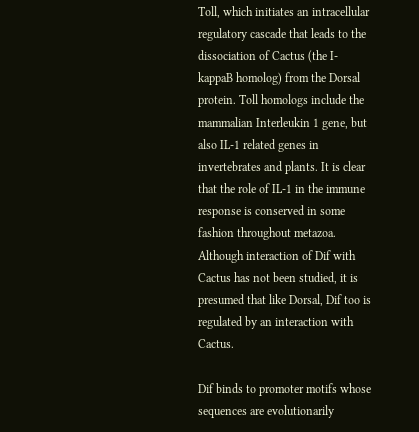Toll, which initiates an intracellular regulatory cascade that leads to the dissociation of Cactus (the I-kappaB homolog) from the Dorsal protein. Toll homologs include the mammalian Interleukin 1 gene, but also IL-1 related genes in invertebrates and plants. It is clear that the role of IL-1 in the immune response is conserved in some fashion throughout metazoa. Although interaction of Dif with Cactus has not been studied, it is presumed that like Dorsal, Dif too is regulated by an interaction with Cactus.

Dif binds to promoter motifs whose sequences are evolutionarily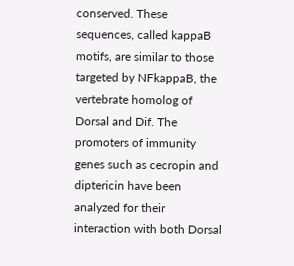conserved. These sequences, called kappaB motifs, are similar to those targeted by NFkappaB, the vertebrate homolog of Dorsal and Dif. The promoters of immunity genes such as cecropin and diptericin have been analyzed for their interaction with both Dorsal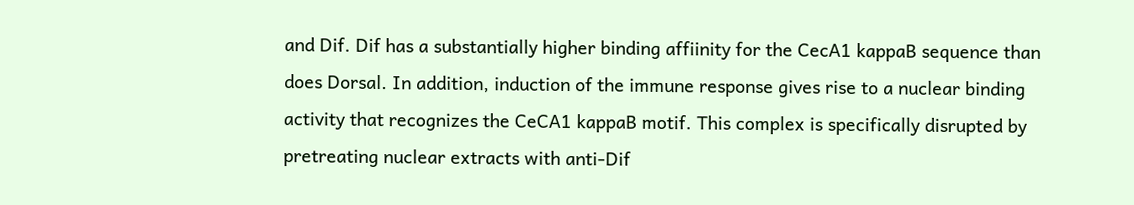and Dif. Dif has a substantially higher binding affiinity for the CecA1 kappaB sequence than does Dorsal. In addition, induction of the immune response gives rise to a nuclear binding activity that recognizes the CeCA1 kappaB motif. This complex is specifically disrupted by pretreating nuclear extracts with anti-Dif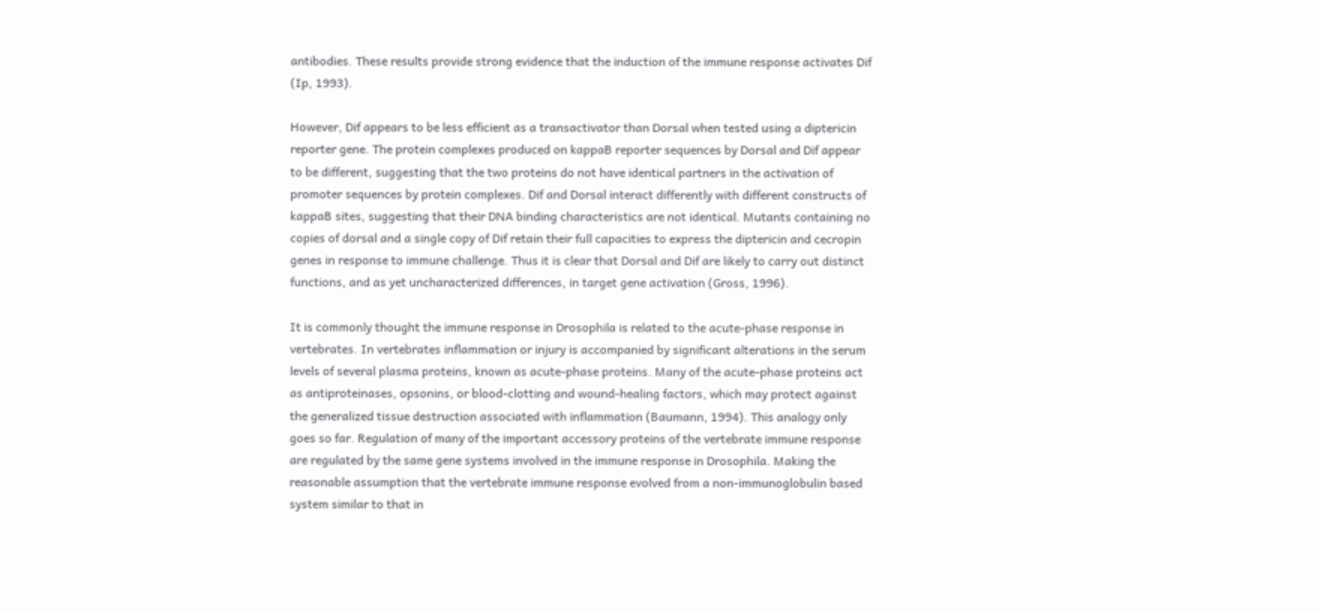antibodies. These results provide strong evidence that the induction of the immune response activates Dif (Ip, 1993).

However, Dif appears to be less efficient as a transactivator than Dorsal when tested using a diptericin reporter gene. The protein complexes produced on kappaB reporter sequences by Dorsal and Dif appear to be different, suggesting that the two proteins do not have identical partners in the activation of promoter sequences by protein complexes. Dif and Dorsal interact differently with different constructs of kappaB sites, suggesting that their DNA binding characteristics are not identical. Mutants containing no copies of dorsal and a single copy of Dif retain their full capacities to express the diptericin and cecropin genes in response to immune challenge. Thus it is clear that Dorsal and Dif are likely to carry out distinct functions, and as yet uncharacterized differences, in target gene activation (Gross, 1996).

It is commonly thought the immune response in Drosophila is related to the acute-phase response in vertebrates. In vertebrates inflammation or injury is accompanied by significant alterations in the serum levels of several plasma proteins, known as acute-phase proteins. Many of the acute-phase proteins act as antiproteinases, opsonins, or blood-clotting and wound-healing factors, which may protect against the generalized tissue destruction associated with inflammation (Baumann, 1994). This analogy only goes so far. Regulation of many of the important accessory proteins of the vertebrate immune response are regulated by the same gene systems involved in the immune response in Drosophila. Making the reasonable assumption that the vertebrate immune response evolved from a non-immunoglobulin based system similar to that in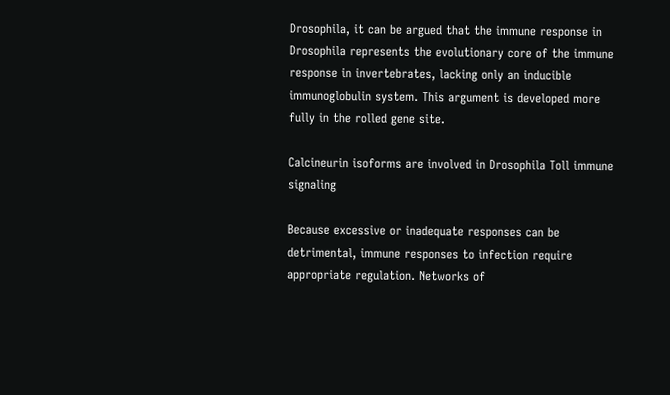Drosophila, it can be argued that the immune response in Drosophila represents the evolutionary core of the immune response in invertebrates, lacking only an inducible immunoglobulin system. This argument is developed more fully in the rolled gene site.

Calcineurin isoforms are involved in Drosophila Toll immune signaling

Because excessive or inadequate responses can be detrimental, immune responses to infection require appropriate regulation. Networks of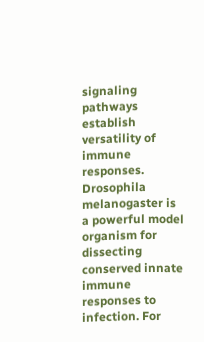signaling pathways establish versatility of immune responses. Drosophila melanogaster is a powerful model organism for dissecting conserved innate immune responses to infection. For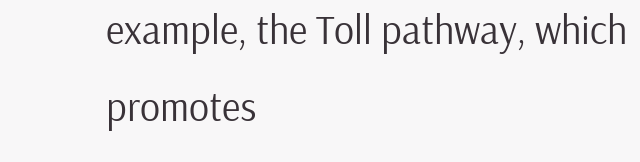example, the Toll pathway, which promotes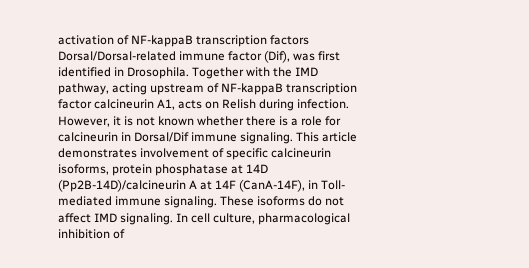activation of NF-kappaB transcription factors Dorsal/Dorsal-related immune factor (Dif), was first identified in Drosophila. Together with the IMD pathway, acting upstream of NF-kappaB transcription factor calcineurin A1, acts on Relish during infection. However, it is not known whether there is a role for calcineurin in Dorsal/Dif immune signaling. This article demonstrates involvement of specific calcineurin isoforms, protein phosphatase at 14D (Pp2B-14D)/calcineurin A at 14F (CanA-14F), in Toll-mediated immune signaling. These isoforms do not affect IMD signaling. In cell culture, pharmacological inhibition of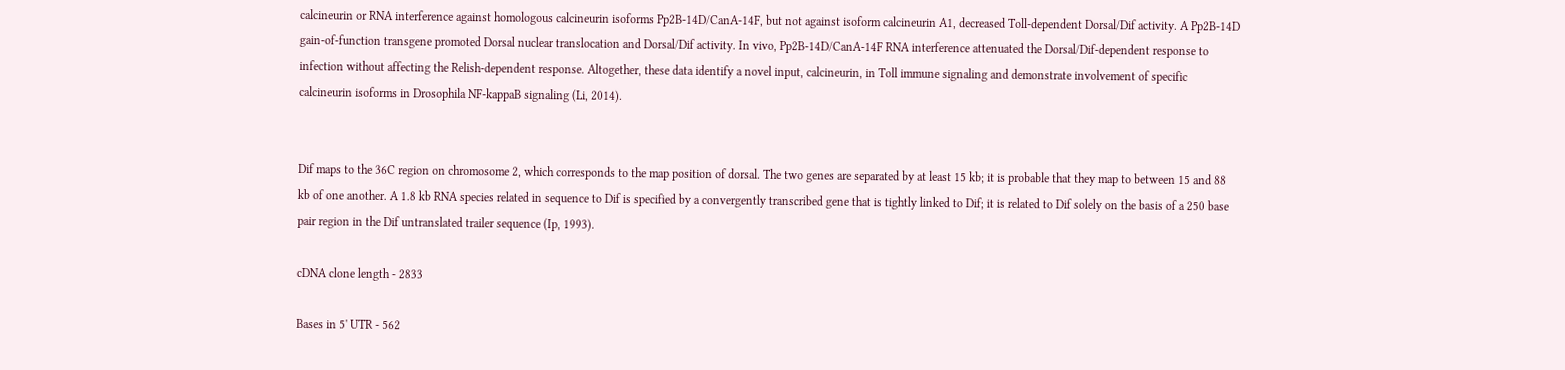calcineurin or RNA interference against homologous calcineurin isoforms Pp2B-14D/CanA-14F, but not against isoform calcineurin A1, decreased Toll-dependent Dorsal/Dif activity. A Pp2B-14D gain-of-function transgene promoted Dorsal nuclear translocation and Dorsal/Dif activity. In vivo, Pp2B-14D/CanA-14F RNA interference attenuated the Dorsal/Dif-dependent response to infection without affecting the Relish-dependent response. Altogether, these data identify a novel input, calcineurin, in Toll immune signaling and demonstrate involvement of specific calcineurin isoforms in Drosophila NF-kappaB signaling (Li, 2014).


Dif maps to the 36C region on chromosome 2, which corresponds to the map position of dorsal. The two genes are separated by at least 15 kb; it is probable that they map to between 15 and 88 kb of one another. A 1.8 kb RNA species related in sequence to Dif is specified by a convergently transcribed gene that is tightly linked to Dif; it is related to Dif solely on the basis of a 250 base pair region in the Dif untranslated trailer sequence (Ip, 1993).

cDNA clone length - 2833

Bases in 5' UTR - 562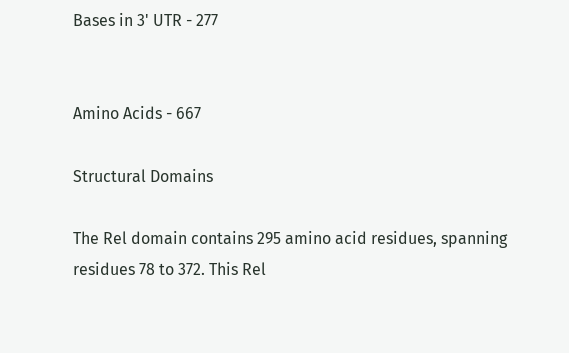Bases in 3' UTR - 277


Amino Acids - 667

Structural Domains

The Rel domain contains 295 amino acid residues, spanning residues 78 to 372. This Rel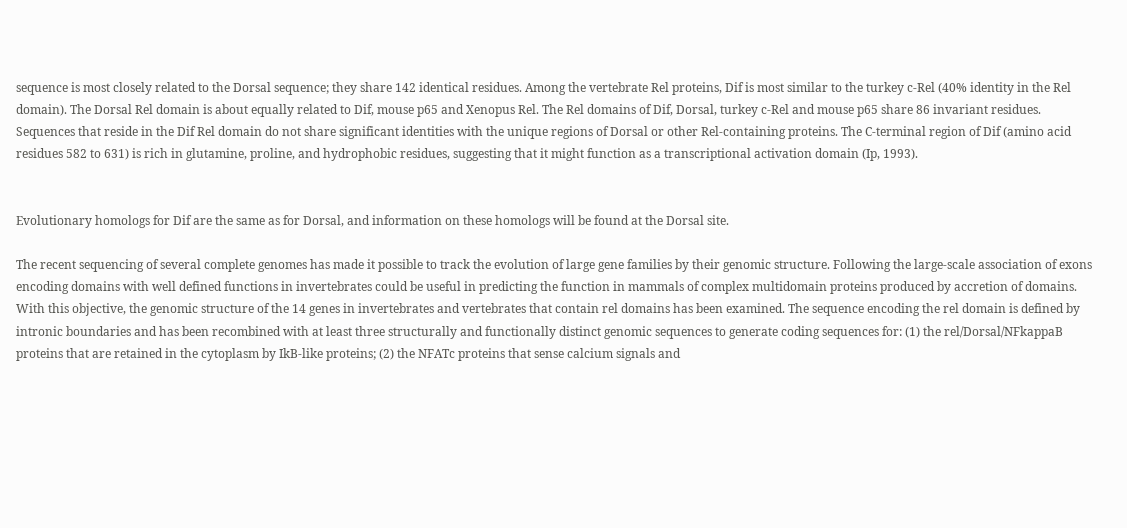sequence is most closely related to the Dorsal sequence; they share 142 identical residues. Among the vertebrate Rel proteins, Dif is most similar to the turkey c-Rel (40% identity in the Rel domain). The Dorsal Rel domain is about equally related to Dif, mouse p65 and Xenopus Rel. The Rel domains of Dif, Dorsal, turkey c-Rel and mouse p65 share 86 invariant residues. Sequences that reside in the Dif Rel domain do not share significant identities with the unique regions of Dorsal or other Rel-containing proteins. The C-terminal region of Dif (amino acid residues 582 to 631) is rich in glutamine, proline, and hydrophobic residues, suggesting that it might function as a transcriptional activation domain (Ip, 1993).


Evolutionary homologs for Dif are the same as for Dorsal, and information on these homologs will be found at the Dorsal site.

The recent sequencing of several complete genomes has made it possible to track the evolution of large gene families by their genomic structure. Following the large-scale association of exons encoding domains with well defined functions in invertebrates could be useful in predicting the function in mammals of complex multidomain proteins produced by accretion of domains. With this objective, the genomic structure of the 14 genes in invertebrates and vertebrates that contain rel domains has been examined. The sequence encoding the rel domain is defined by intronic boundaries and has been recombined with at least three structurally and functionally distinct genomic sequences to generate coding sequences for: (1) the rel/Dorsal/NFkappaB proteins that are retained in the cytoplasm by IkB-like proteins; (2) the NFATc proteins that sense calcium signals and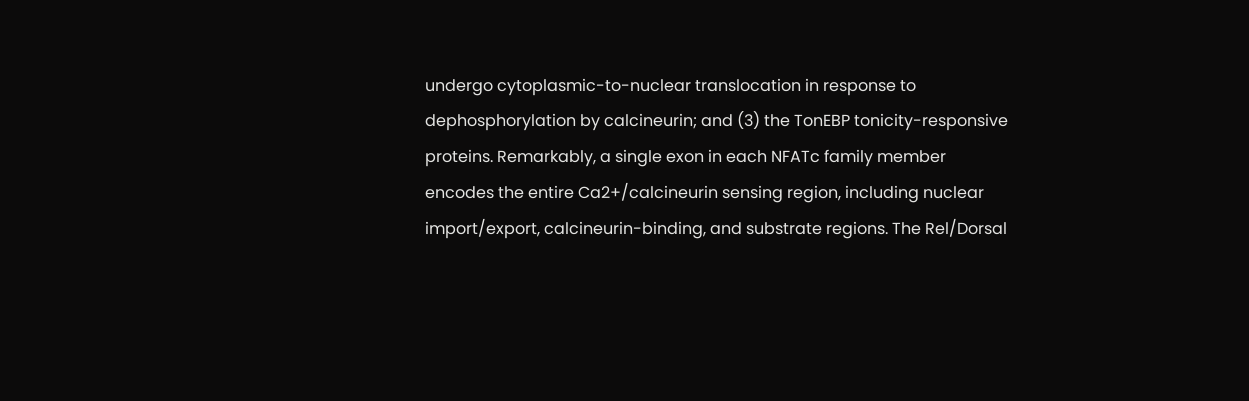undergo cytoplasmic-to-nuclear translocation in response to dephosphorylation by calcineurin; and (3) the TonEBP tonicity-responsive proteins. Remarkably, a single exon in each NFATc family member encodes the entire Ca2+/calcineurin sensing region, including nuclear import/export, calcineurin-binding, and substrate regions. The Rel/Dorsal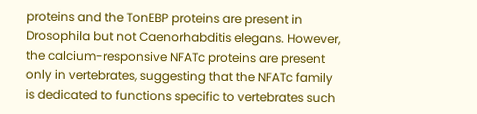proteins and the TonEBP proteins are present in Drosophila but not Caenorhabditis elegans. However, the calcium-responsive NFATc proteins are present only in vertebrates, suggesting that the NFATc family is dedicated to functions specific to vertebrates such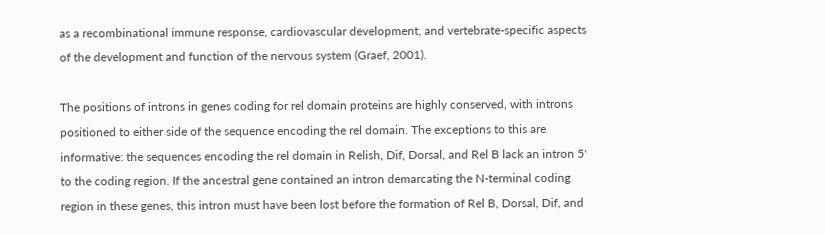as a recombinational immune response, cardiovascular development, and vertebrate-specific aspects of the development and function of the nervous system (Graef, 2001).

The positions of introns in genes coding for rel domain proteins are highly conserved, with introns positioned to either side of the sequence encoding the rel domain. The exceptions to this are informative: the sequences encoding the rel domain in Relish, Dif, Dorsal, and Rel B lack an intron 5' to the coding region. If the ancestral gene contained an intron demarcating the N-terminal coding region in these genes, this intron must have been lost before the formation of Rel B, Dorsal, Dif, and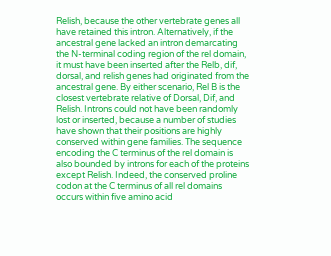Relish, because the other vertebrate genes all have retained this intron. Alternatively, if the ancestral gene lacked an intron demarcating the N-terminal coding region of the rel domain, it must have been inserted after the Relb, dif, dorsal, and relish genes had originated from the ancestral gene. By either scenario, Rel B is the closest vertebrate relative of Dorsal, Dif, and Relish. Introns could not have been randomly lost or inserted, because a number of studies have shown that their positions are highly conserved within gene families. The sequence encoding the C terminus of the rel domain is also bounded by introns for each of the proteins except Relish. Indeed, the conserved proline codon at the C terminus of all rel domains occurs within five amino acid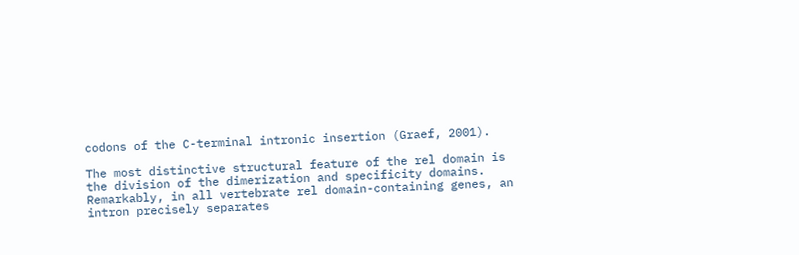codons of the C-terminal intronic insertion (Graef, 2001).

The most distinctive structural feature of the rel domain is the division of the dimerization and specificity domains. Remarkably, in all vertebrate rel domain-containing genes, an intron precisely separates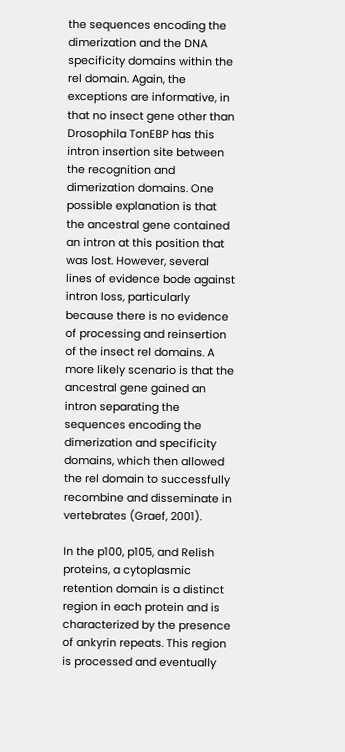the sequences encoding the dimerization and the DNA specificity domains within the rel domain. Again, the exceptions are informative, in that no insect gene other than Drosophila TonEBP has this intron insertion site between the recognition and dimerization domains. One possible explanation is that the ancestral gene contained an intron at this position that was lost. However, several lines of evidence bode against intron loss, particularly because there is no evidence of processing and reinsertion of the insect rel domains. A more likely scenario is that the ancestral gene gained an intron separating the sequences encoding the dimerization and specificity domains, which then allowed the rel domain to successfully recombine and disseminate in vertebrates (Graef, 2001).

In the p100, p105, and Relish proteins, a cytoplasmic retention domain is a distinct region in each protein and is characterized by the presence of ankyrin repeats. This region is processed and eventually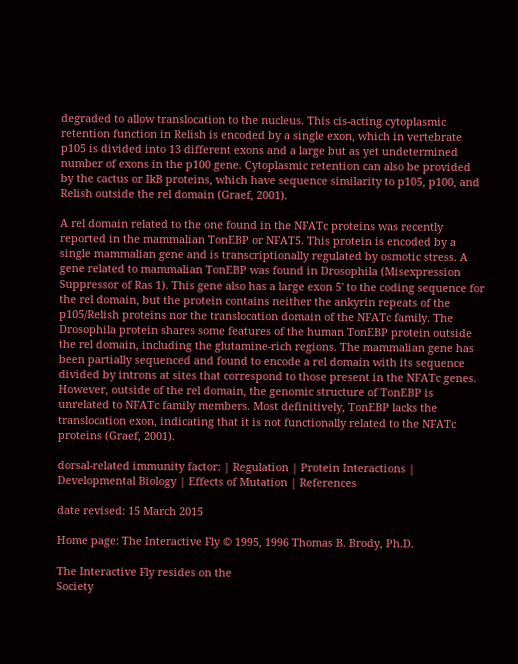degraded to allow translocation to the nucleus. This cis-acting cytoplasmic retention function in Relish is encoded by a single exon, which in vertebrate p105 is divided into 13 different exons and a large but as yet undetermined number of exons in the p100 gene. Cytoplasmic retention can also be provided by the cactus or IkB proteins, which have sequence similarity to p105, p100, and Relish outside the rel domain (Graef, 2001).

A rel domain related to the one found in the NFATc proteins was recently reported in the mammalian TonEBP or NFAT5. This protein is encoded by a single mammalian gene and is transcriptionally regulated by osmotic stress. A gene related to mammalian TonEBP was found in Drosophila (Misexpression Suppressor of Ras 1). This gene also has a large exon 5' to the coding sequence for the rel domain, but the protein contains neither the ankyrin repeats of the p105/Relish proteins nor the translocation domain of the NFATc family. The Drosophila protein shares some features of the human TonEBP protein outside the rel domain, including the glutamine-rich regions. The mammalian gene has been partially sequenced and found to encode a rel domain with its sequence divided by introns at sites that correspond to those present in the NFATc genes. However, outside of the rel domain, the genomic structure of TonEBP is unrelated to NFATc family members. Most definitively, TonEBP lacks the translocation exon, indicating that it is not functionally related to the NFATc proteins (Graef, 2001).

dorsal-related immunity factor: | Regulation | Protein Interactions | Developmental Biology | Effects of Mutation | References

date revised: 15 March 2015

Home page: The Interactive Fly © 1995, 1996 Thomas B. Brody, Ph.D.

The Interactive Fly resides on the
Society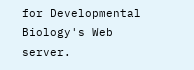for Developmental Biology's Web server.